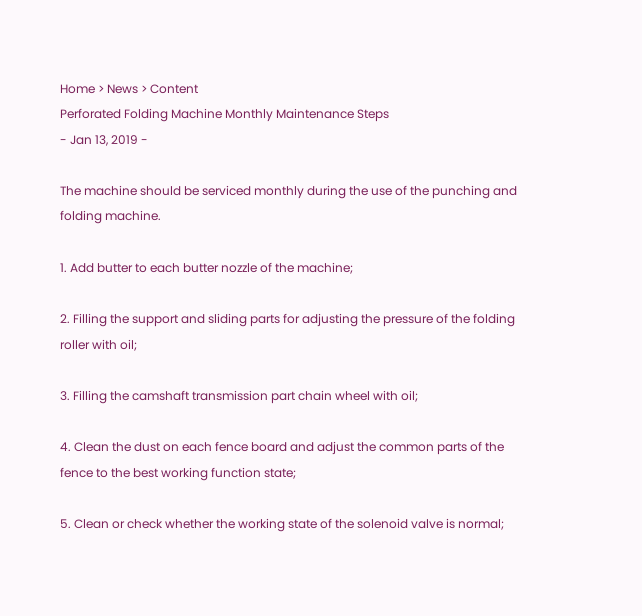Home > News > Content
Perforated Folding Machine Monthly Maintenance Steps
- Jan 13, 2019 -

The machine should be serviced monthly during the use of the punching and folding machine.

1. Add butter to each butter nozzle of the machine;

2. Filling the support and sliding parts for adjusting the pressure of the folding roller with oil;

3. Filling the camshaft transmission part chain wheel with oil;

4. Clean the dust on each fence board and adjust the common parts of the fence to the best working function state;

5. Clean or check whether the working state of the solenoid valve is normal;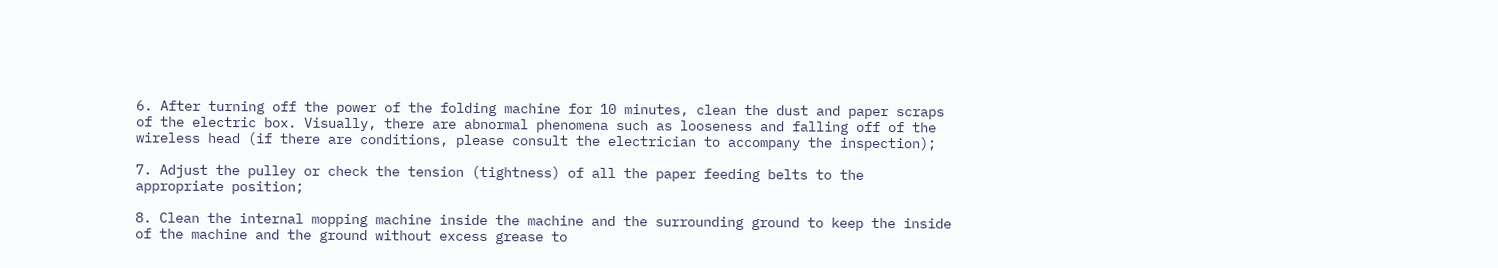6. After turning off the power of the folding machine for 10 minutes, clean the dust and paper scraps of the electric box. Visually, there are abnormal phenomena such as looseness and falling off of the wireless head (if there are conditions, please consult the electrician to accompany the inspection);

7. Adjust the pulley or check the tension (tightness) of all the paper feeding belts to the appropriate position;

8. Clean the internal mopping machine inside the machine and the surrounding ground to keep the inside of the machine and the ground without excess grease to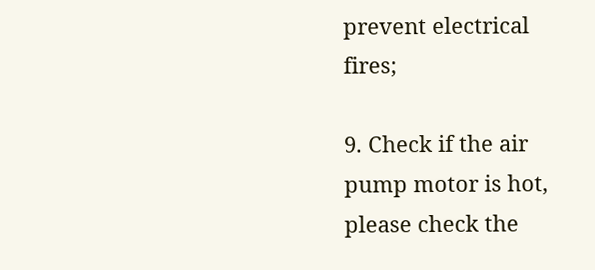prevent electrical fires;

9. Check if the air pump motor is hot, please check the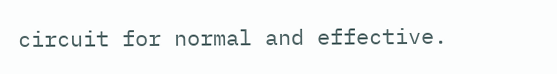circuit for normal and effective.